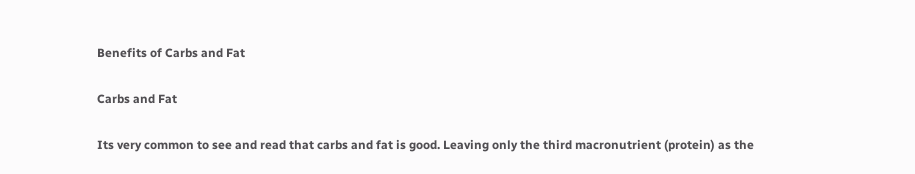Benefits of Carbs and Fat

Carbs and Fat

Its very common to see and read that carbs and fat is good. Leaving only the third macronutrient (protein) as the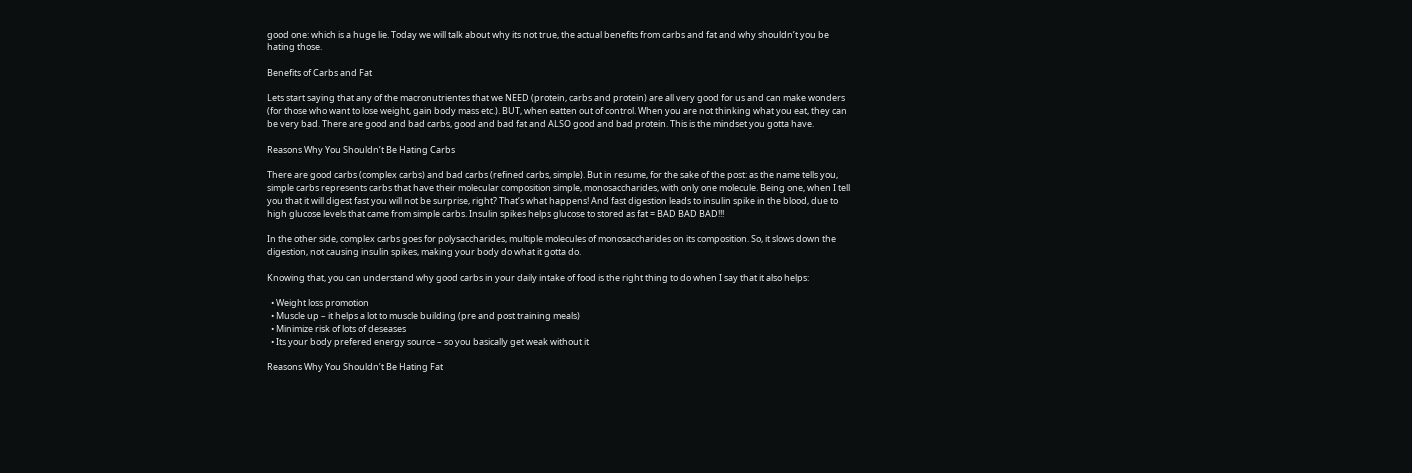good one: which is a huge lie. Today we will talk about why its not true, the actual benefits from carbs and fat and why shouldn’t you be hating those.

Benefits of Carbs and Fat

Lets start saying that any of the macronutrientes that we NEED (protein, carbs and protein) are all very good for us and can make wonders (for those who want to lose weight, gain body mass etc.). BUT, when eatten out of control. When you are not thinking what you eat, they can be very bad. There are good and bad carbs, good and bad fat and ALSO good and bad protein. This is the mindset you gotta have.

Reasons Why You Shouldn’t Be Hating Carbs

There are good carbs (complex carbs) and bad carbs (refined carbs, simple). But in resume, for the sake of the post: as the name tells you, simple carbs represents carbs that have their molecular composition simple, monosaccharides, with only one molecule. Being one, when I tell you that it will digest fast you will not be surprise, right? That’s what happens! And fast digestion leads to insulin spike in the blood, due to high glucose levels that came from simple carbs. Insulin spikes helps glucose to stored as fat = BAD BAD BAD!!!

In the other side, complex carbs goes for polysaccharides, multiple molecules of monosaccharides on its composition. So, it slows down the digestion, not causing insulin spikes, making your body do what it gotta do.

Knowing that, you can understand why good carbs in your daily intake of food is the right thing to do when I say that it also helps:

  • Weight loss promotion
  • Muscle up – it helps a lot to muscle building (pre and post training meals)
  • Minimize risk of lots of deseases
  • Its your body prefered energy source – so you basically get weak without it

Reasons Why You Shouldn’t Be Hating Fat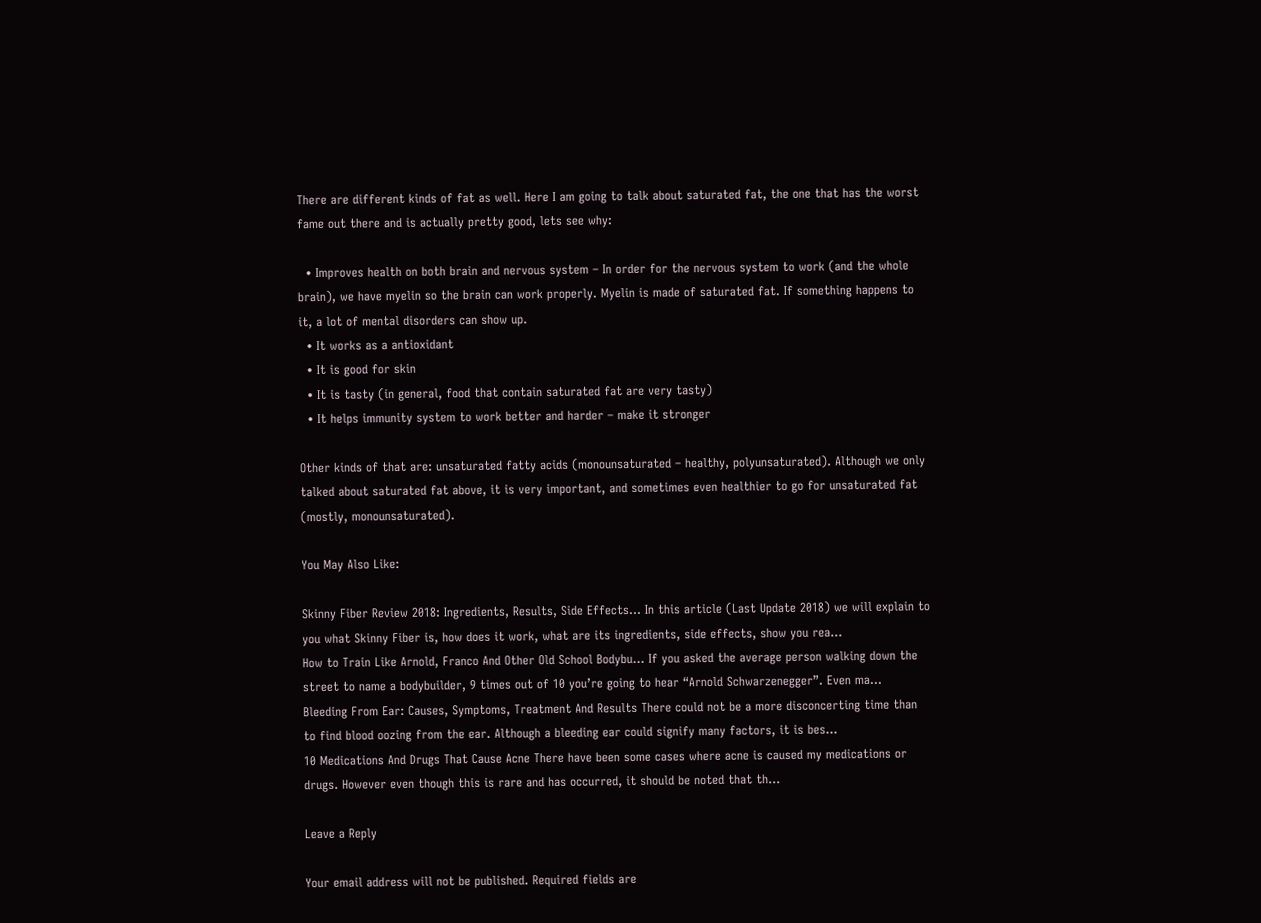There are different kinds of fat as well. Here I am going to talk about saturated fat, the one that has the worst fame out there and is actually pretty good, lets see why:

  • Improves health on both brain and nervous system – In order for the nervous system to work (and the whole brain), we have myelin so the brain can work properly. Myelin is made of saturated fat. If something happens to it, a lot of mental disorders can show up.
  • It works as a antioxidant
  • It is good for skin
  • It is tasty (in general, food that contain saturated fat are very tasty)
  • It helps immunity system to work better and harder – make it stronger

Other kinds of that are: unsaturated fatty acids (monounsaturated – healthy, polyunsaturated). Although we only talked about saturated fat above, it is very important, and sometimes even healthier to go for unsaturated fat (mostly, monounsaturated).

You May Also Like:

Skinny Fiber Review 2018: Ingredients, Results, Side Effects... In this article (Last Update 2018) we will explain to you what Skinny Fiber is, how does it work, what are its ingredients, side effects, show you rea...
How to Train Like Arnold, Franco And Other Old School Bodybu... If you asked the average person walking down the street to name a bodybuilder, 9 times out of 10 you’re going to hear “Arnold Schwarzenegger”. Even ma...
Bleeding From Ear: Causes, Symptoms, Treatment And Results There could not be a more disconcerting time than to find blood oozing from the ear. Although a bleeding ear could signify many factors, it is bes...
10 Medications And Drugs That Cause Acne There have been some cases where acne is caused my medications or drugs. However even though this is rare and has occurred, it should be noted that th...

Leave a Reply

Your email address will not be published. Required fields are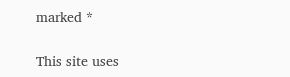marked *

This site uses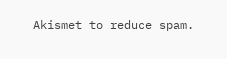Akismet to reduce spam.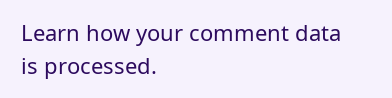Learn how your comment data is processed.